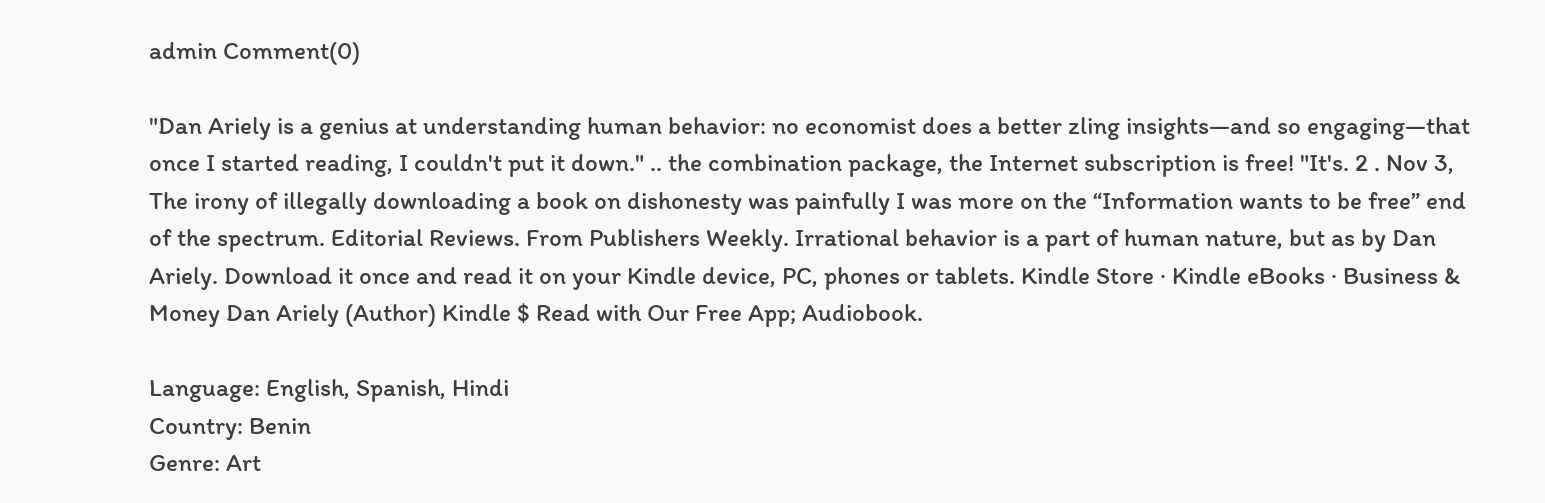admin Comment(0)

"Dan Ariely is a genius at understanding human behavior: no economist does a better zling insights—and so engaging—that once I started reading, I couldn't put it down." .. the combination package, the Internet subscription is free! "It's. 2 . Nov 3, The irony of illegally downloading a book on dishonesty was painfully I was more on the “Information wants to be free” end of the spectrum. Editorial Reviews. From Publishers Weekly. Irrational behavior is a part of human nature, but as by Dan Ariely. Download it once and read it on your Kindle device, PC, phones or tablets. Kindle Store · Kindle eBooks · Business & Money Dan Ariely (Author) Kindle $ Read with Our Free App; Audiobook.

Language: English, Spanish, Hindi
Country: Benin
Genre: Art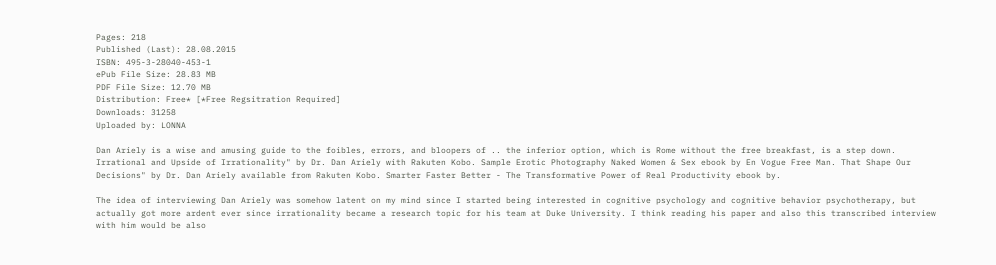Pages: 218
Published (Last): 28.08.2015
ISBN: 495-3-28040-453-1
ePub File Size: 28.83 MB
PDF File Size: 12.70 MB
Distribution: Free* [*Free Regsitration Required]
Downloads: 31258
Uploaded by: LONNA

Dan Ariely is a wise and amusing guide to the foibles, errors, and bloopers of .. the inferior option, which is Rome without the free breakfast, is a step down. Irrational and Upside of Irrationality" by Dr. Dan Ariely with Rakuten Kobo. Sample Erotic Photography Naked Women & Sex ebook by En Vogue Free Man. That Shape Our Decisions" by Dr. Dan Ariely available from Rakuten Kobo. Smarter Faster Better - The Transformative Power of Real Productivity ebook by.

The idea of interviewing Dan Ariely was somehow latent on my mind since I started being interested in cognitive psychology and cognitive behavior psychotherapy, but actually got more ardent ever since irrationality became a research topic for his team at Duke University. I think reading his paper and also this transcribed interview with him would be also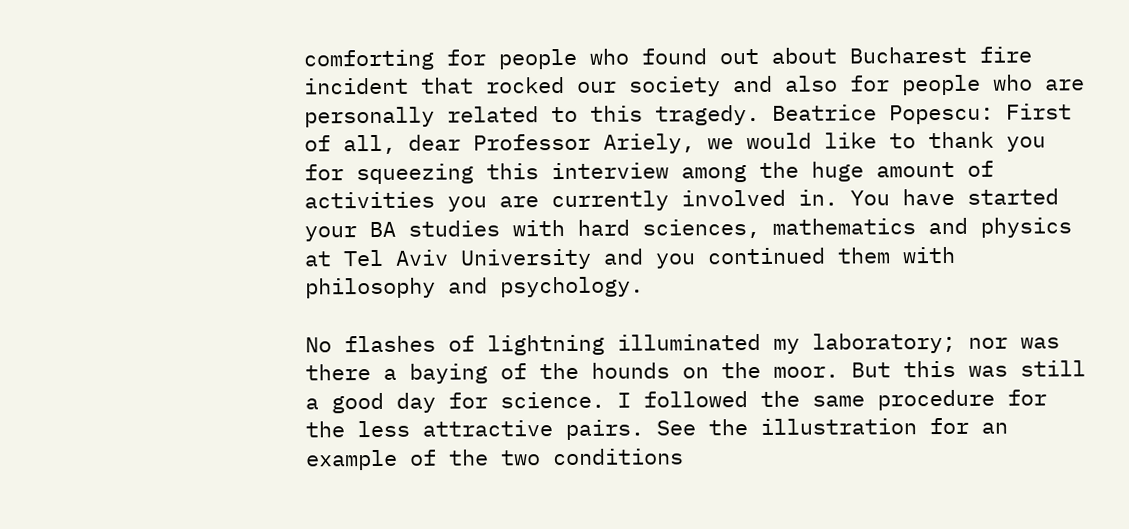comforting for people who found out about Bucharest fire incident that rocked our society and also for people who are personally related to this tragedy. Beatrice Popescu: First of all, dear Professor Ariely, we would like to thank you for squeezing this interview among the huge amount of activities you are currently involved in. You have started your BA studies with hard sciences, mathematics and physics at Tel Aviv University and you continued them with philosophy and psychology.

No flashes of lightning illuminated my laboratory; nor was there a baying of the hounds on the moor. But this was still a good day for science. I followed the same procedure for the less attractive pairs. See the illustration for an example of the two conditions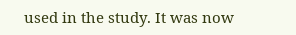used in the study. It was now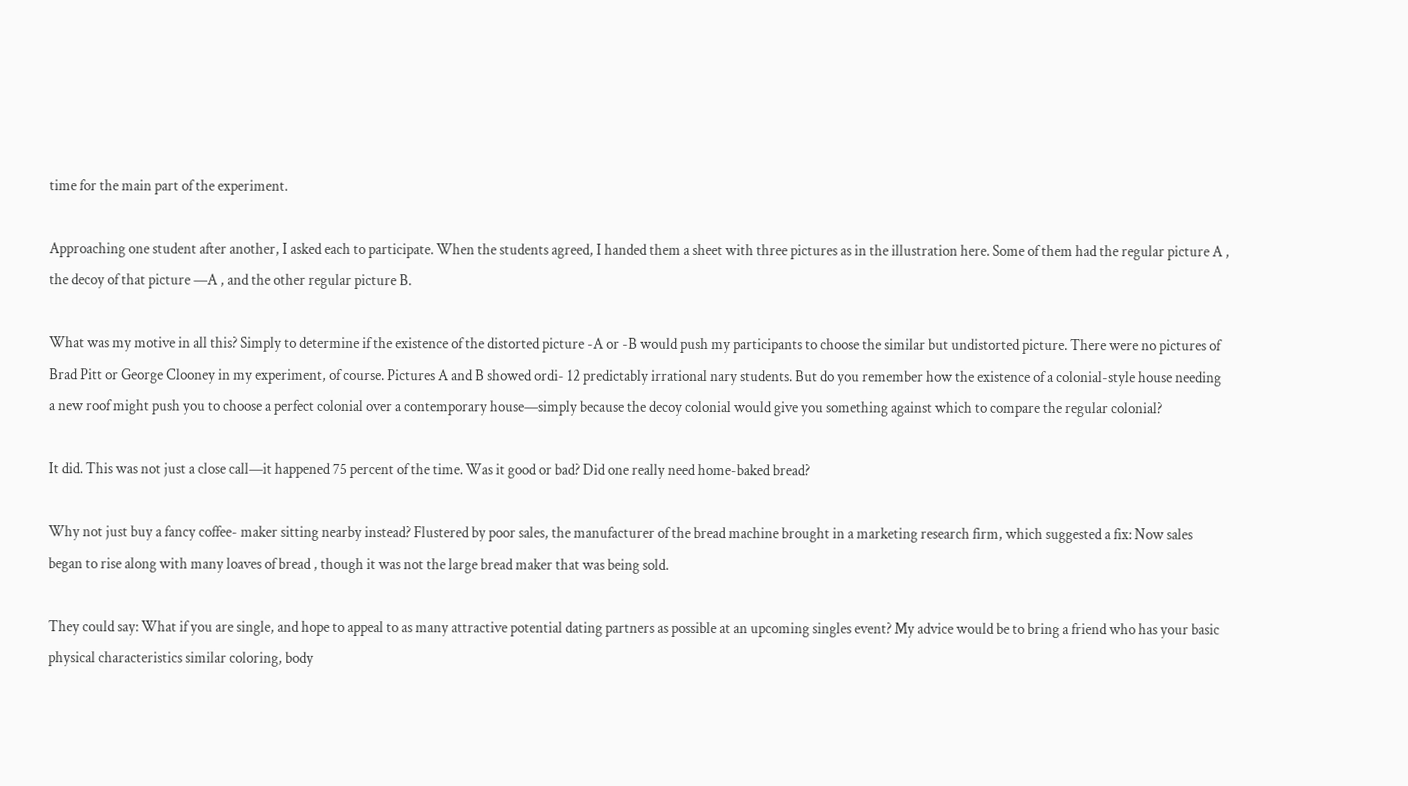time for the main part of the experiment.

Approaching one student after another, I asked each to participate. When the students agreed, I handed them a sheet with three pictures as in the illustration here. Some of them had the regular picture A , the decoy of that picture —A , and the other regular picture B.

What was my motive in all this? Simply to determine if the existence of the distorted picture -A or -B would push my participants to choose the similar but undistorted picture. There were no pictures of Brad Pitt or George Clooney in my experiment, of course. Pictures A and B showed ordi- 12 predictably irrational nary students. But do you remember how the existence of a colonial-style house needing a new roof might push you to choose a perfect colonial over a contemporary house—simply because the decoy colonial would give you something against which to compare the regular colonial?

It did. This was not just a close call—it happened 75 percent of the time. Was it good or bad? Did one really need home-baked bread?

Why not just buy a fancy coffee- maker sitting nearby instead? Flustered by poor sales, the manufacturer of the bread machine brought in a marketing research firm, which suggested a fix: Now sales began to rise along with many loaves of bread , though it was not the large bread maker that was being sold.

They could say: What if you are single, and hope to appeal to as many attractive potential dating partners as possible at an upcoming singles event? My advice would be to bring a friend who has your basic physical characteristics similar coloring, body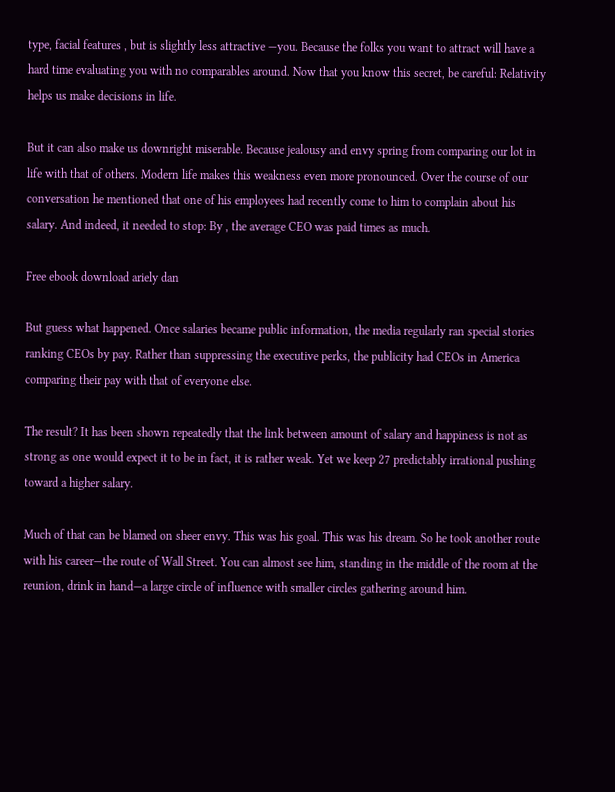type, facial features , but is slightly less attractive —you. Because the folks you want to attract will have a hard time evaluating you with no comparables around. Now that you know this secret, be careful: Relativity helps us make decisions in life.

But it can also make us downright miserable. Because jealousy and envy spring from comparing our lot in life with that of others. Modern life makes this weakness even more pronounced. Over the course of our conversation he mentioned that one of his employees had recently come to him to complain about his salary. And indeed, it needed to stop: By , the average CEO was paid times as much.

Free ebook download ariely dan

But guess what happened. Once salaries became public information, the media regularly ran special stories ranking CEOs by pay. Rather than suppressing the executive perks, the publicity had CEOs in America comparing their pay with that of everyone else.

The result? It has been shown repeatedly that the link between amount of salary and happiness is not as strong as one would expect it to be in fact, it is rather weak. Yet we keep 27 predictably irrational pushing toward a higher salary.

Much of that can be blamed on sheer envy. This was his goal. This was his dream. So he took another route with his career—the route of Wall Street. You can almost see him, standing in the middle of the room at the reunion, drink in hand—a large circle of influence with smaller circles gathering around him.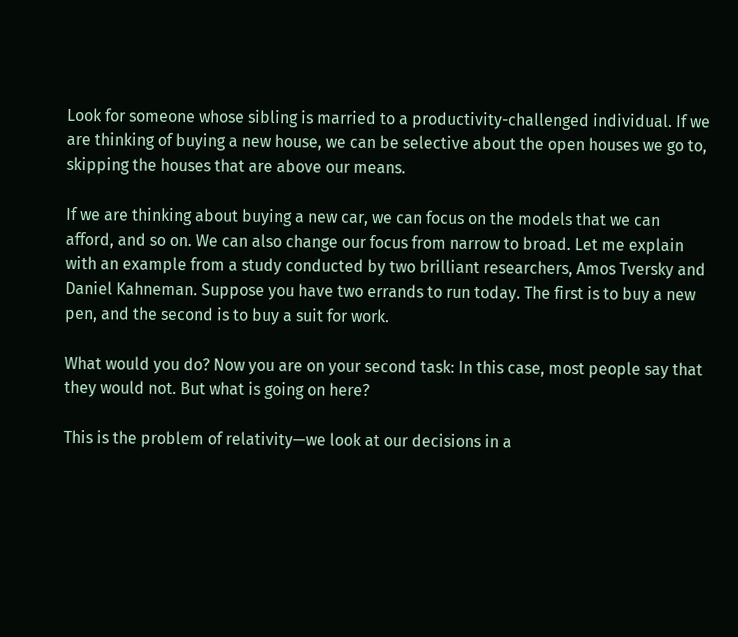Look for someone whose sibling is married to a productivity-challenged individual. If we are thinking of buying a new house, we can be selective about the open houses we go to, skipping the houses that are above our means.

If we are thinking about buying a new car, we can focus on the models that we can afford, and so on. We can also change our focus from narrow to broad. Let me explain with an example from a study conducted by two brilliant researchers, Amos Tversky and Daniel Kahneman. Suppose you have two errands to run today. The first is to buy a new pen, and the second is to buy a suit for work.

What would you do? Now you are on your second task: In this case, most people say that they would not. But what is going on here?

This is the problem of relativity—we look at our decisions in a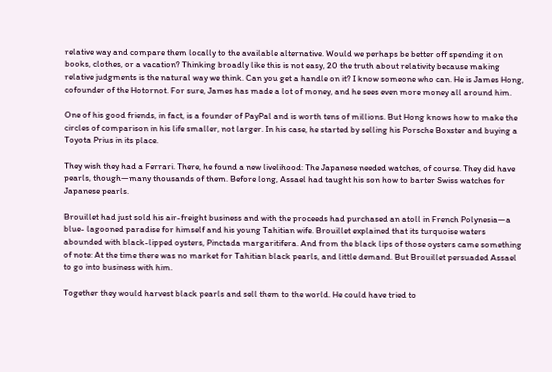relative way and compare them locally to the available alternative. Would we perhaps be better off spending it on books, clothes, or a vacation? Thinking broadly like this is not easy, 20 the truth about relativity because making relative judgments is the natural way we think. Can you get a handle on it? I know someone who can. He is James Hong, cofounder of the Hotornot. For sure, James has made a lot of money, and he sees even more money all around him.

One of his good friends, in fact, is a founder of PayPal and is worth tens of millions. But Hong knows how to make the circles of comparison in his life smaller, not larger. In his case, he started by selling his Porsche Boxster and buying a Toyota Prius in its place.

They wish they had a Ferrari. There, he found a new livelihood: The Japanese needed watches, of course. They did have pearls, though—many thousands of them. Before long, Assael had taught his son how to barter Swiss watches for Japanese pearls.

Brouillet had just sold his air-freight business and with the proceeds had purchased an atoll in French Polynesia—a blue- lagooned paradise for himself and his young Tahitian wife. Brouillet explained that its turquoise waters abounded with black-lipped oysters, Pinctada margaritifera. And from the black lips of those oysters came something of note: At the time there was no market for Tahitian black pearls, and little demand. But Brouillet persuaded Assael to go into business with him.

Together they would harvest black pearls and sell them to the world. He could have tried to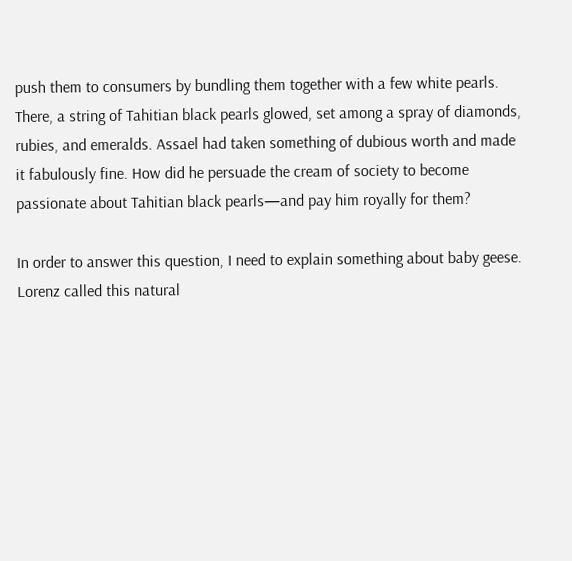push them to consumers by bundling them together with a few white pearls. There, a string of Tahitian black pearls glowed, set among a spray of diamonds, rubies, and emeralds. Assael had taken something of dubious worth and made it fabulously fine. How did he persuade the cream of society to become passionate about Tahitian black pearls—and pay him royally for them?

In order to answer this question, I need to explain something about baby geese. Lorenz called this natural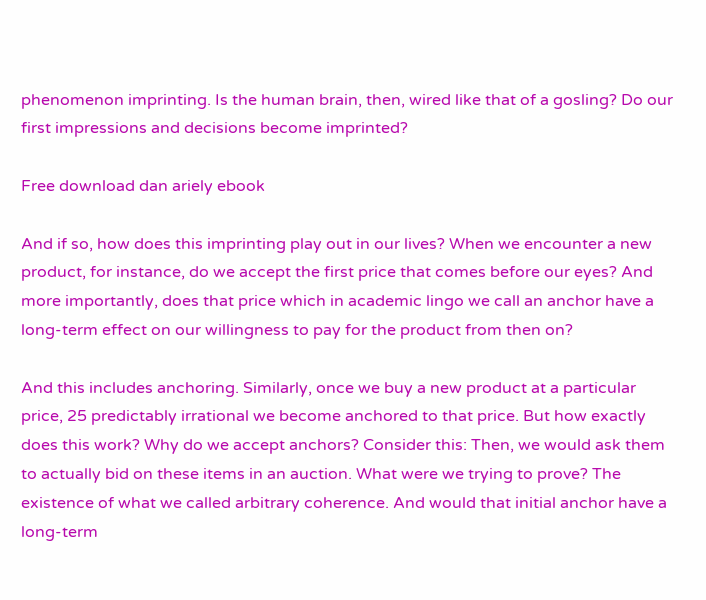phenomenon imprinting. Is the human brain, then, wired like that of a gosling? Do our first impressions and decisions become imprinted?

Free download dan ariely ebook

And if so, how does this imprinting play out in our lives? When we encounter a new product, for instance, do we accept the first price that comes before our eyes? And more importantly, does that price which in academic lingo we call an anchor have a long-term effect on our willingness to pay for the product from then on?

And this includes anchoring. Similarly, once we buy a new product at a particular price, 25 predictably irrational we become anchored to that price. But how exactly does this work? Why do we accept anchors? Consider this: Then, we would ask them to actually bid on these items in an auction. What were we trying to prove? The existence of what we called arbitrary coherence. And would that initial anchor have a long-term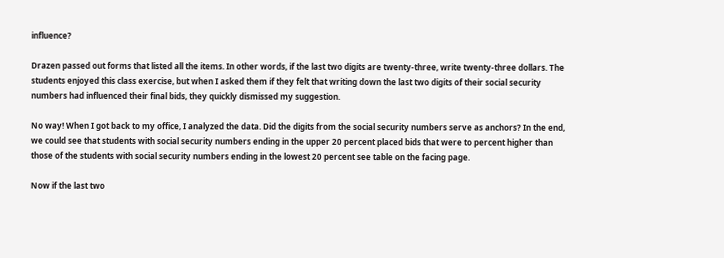influence?

Drazen passed out forms that listed all the items. In other words, if the last two digits are twenty-three, write twenty-three dollars. The students enjoyed this class exercise, but when I asked them if they felt that writing down the last two digits of their social security numbers had influenced their final bids, they quickly dismissed my suggestion.

No way! When I got back to my office, I analyzed the data. Did the digits from the social security numbers serve as anchors? In the end, we could see that students with social security numbers ending in the upper 20 percent placed bids that were to percent higher than those of the students with social security numbers ending in the lowest 20 percent see table on the facing page.

Now if the last two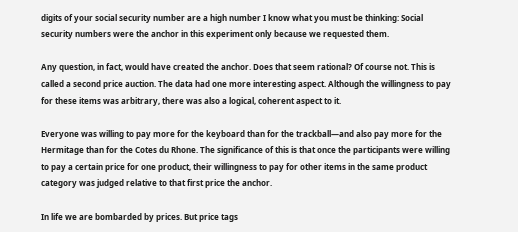digits of your social security number are a high number I know what you must be thinking: Social security numbers were the anchor in this experiment only because we requested them.

Any question, in fact, would have created the anchor. Does that seem rational? Of course not. This is called a second price auction. The data had one more interesting aspect. Although the willingness to pay for these items was arbitrary, there was also a logical, coherent aspect to it.

Everyone was willing to pay more for the keyboard than for the trackball—and also pay more for the Hermitage than for the Cotes du Rhone. The significance of this is that once the participants were willing to pay a certain price for one product, their willingness to pay for other items in the same product category was judged relative to that first price the anchor.

In life we are bombarded by prices. But price tags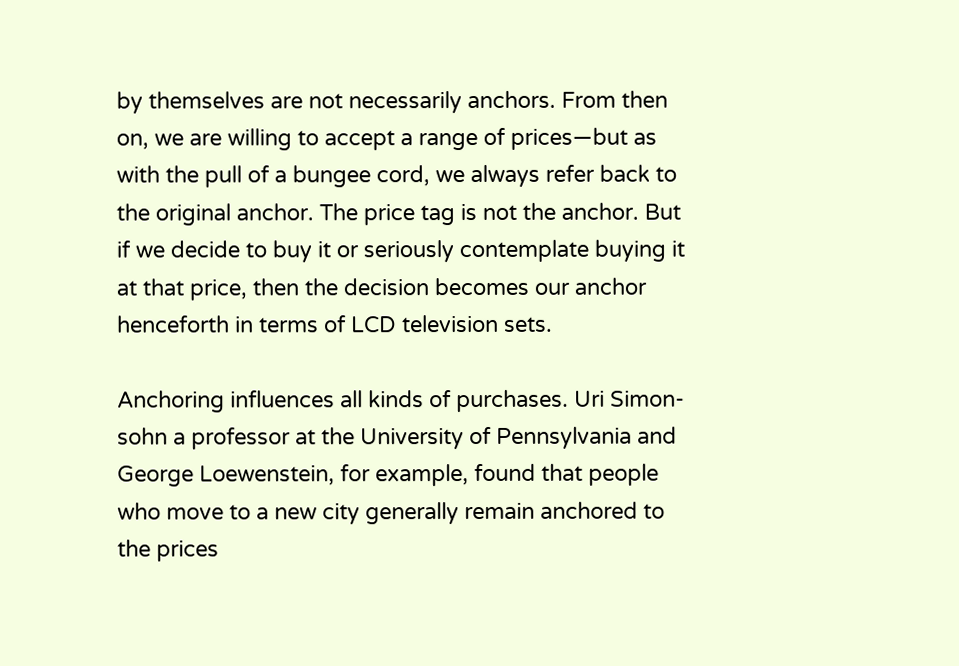by themselves are not necessarily anchors. From then on, we are willing to accept a range of prices—but as with the pull of a bungee cord, we always refer back to the original anchor. The price tag is not the anchor. But if we decide to buy it or seriously contemplate buying it at that price, then the decision becomes our anchor henceforth in terms of LCD television sets.

Anchoring influences all kinds of purchases. Uri Simon- sohn a professor at the University of Pennsylvania and George Loewenstein, for example, found that people who move to a new city generally remain anchored to the prices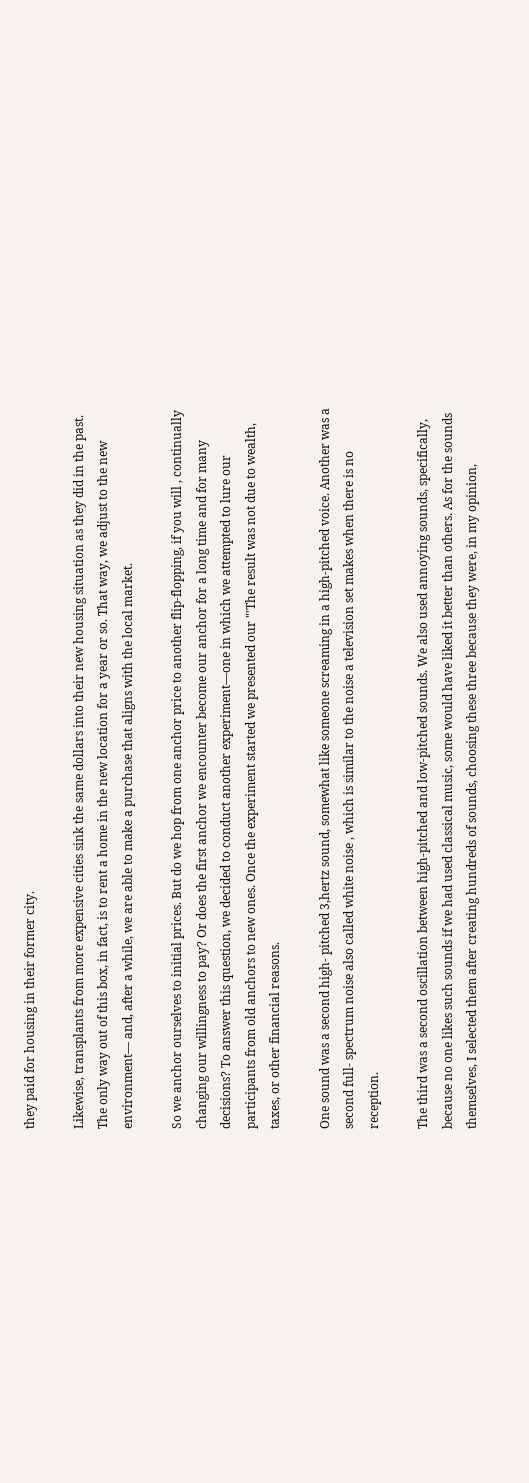they paid for housing in their former city.

Likewise, transplants from more expensive cities sink the same dollars into their new housing situation as they did in the past. The only way out of this box, in fact, is to rent a home in the new location for a year or so. That way, we adjust to the new environment— and, after a while, we are able to make a purchase that aligns with the local market.

So we anchor ourselves to initial prices. But do we hop from one anchor price to another flip-flopping, if you will , continually changing our willingness to pay? Or does the first anchor we encounter become our anchor for a long time and for many decisions? To answer this question, we decided to conduct another experiment—one in which we attempted to lure our participants from old anchors to new ones. Once the experiment started we presented our "'The result was not due to wealth, taxes, or other financial reasons.

One sound was a second high- pitched 3,hertz sound, somewhat like someone screaming in a high-pitched voice. Another was a second full- spectrum noise also called white noise , which is similar to the noise a television set makes when there is no reception.

The third was a second oscillation between high-pitched and low-pitched sounds. We also used annoying sounds, specifically, because no one likes such sounds if we had used classical music, some would have liked it better than others. As for the sounds themselves, I selected them after creating hundreds of sounds, choosing these three because they were, in my opinion,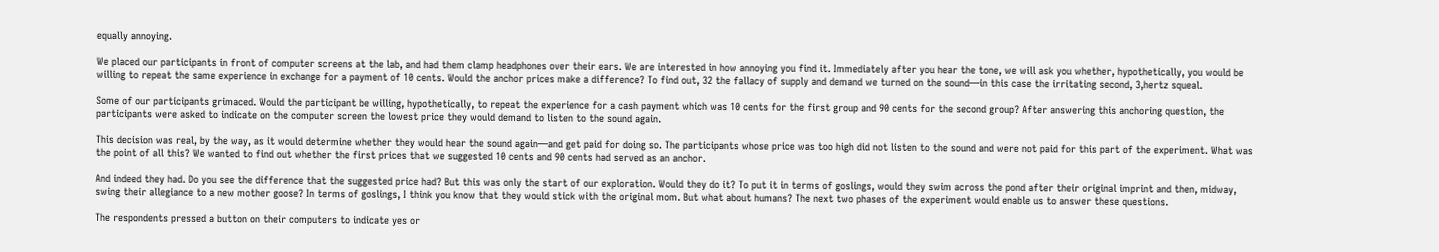equally annoying.

We placed our participants in front of computer screens at the lab, and had them clamp headphones over their ears. We are interested in how annoying you find it. Immediately after you hear the tone, we will ask you whether, hypothetically, you would be willing to repeat the same experience in exchange for a payment of 10 cents. Would the anchor prices make a difference? To find out, 32 the fallacy of supply and demand we turned on the sound—in this case the irritating second, 3,hertz squeal.

Some of our participants grimaced. Would the participant be willing, hypothetically, to repeat the experience for a cash payment which was 10 cents for the first group and 90 cents for the second group? After answering this anchoring question, the participants were asked to indicate on the computer screen the lowest price they would demand to listen to the sound again.

This decision was real, by the way, as it would determine whether they would hear the sound again—and get paid for doing so. The participants whose price was too high did not listen to the sound and were not paid for this part of the experiment. What was the point of all this? We wanted to find out whether the first prices that we suggested 10 cents and 90 cents had served as an anchor.

And indeed they had. Do you see the difference that the suggested price had? But this was only the start of our exploration. Would they do it? To put it in terms of goslings, would they swim across the pond after their original imprint and then, midway, swing their allegiance to a new mother goose? In terms of goslings, I think you know that they would stick with the original mom. But what about humans? The next two phases of the experiment would enable us to answer these questions.

The respondents pressed a button on their computers to indicate yes or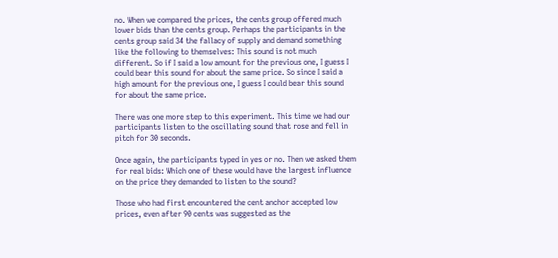no. When we compared the prices, the cents group offered much lower bids than the cents group. Perhaps the participants in the cents group said 34 the fallacy of supply and demand something like the following to themselves: This sound is not much different. So if I said a low amount for the previous one, I guess I could bear this sound for about the same price. So since I said a high amount for the previous one, I guess I could bear this sound for about the same price.

There was one more step to this experiment. This time we had our participants listen to the oscillating sound that rose and fell in pitch for 30 seconds.

Once again, the participants typed in yes or no. Then we asked them for real bids: Which one of these would have the largest influence on the price they demanded to listen to the sound?

Those who had first encountered the cent anchor accepted low prices, even after 90 cents was suggested as the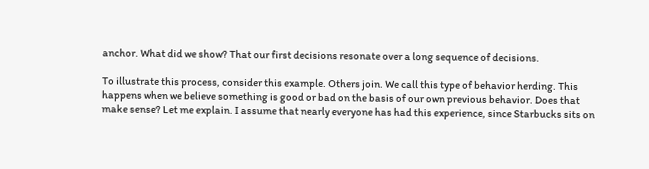anchor. What did we show? That our first decisions resonate over a long sequence of decisions.

To illustrate this process, consider this example. Others join. We call this type of behavior herding. This happens when we believe something is good or bad on the basis of our own previous behavior. Does that make sense? Let me explain. I assume that nearly everyone has had this experience, since Starbucks sits on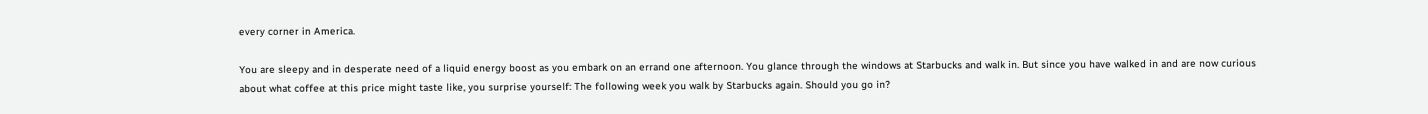every corner in America.

You are sleepy and in desperate need of a liquid energy boost as you embark on an errand one afternoon. You glance through the windows at Starbucks and walk in. But since you have walked in and are now curious about what coffee at this price might taste like, you surprise yourself: The following week you walk by Starbucks again. Should you go in?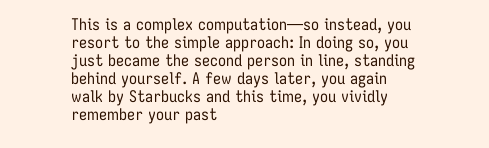This is a complex computation—so instead, you resort to the simple approach: In doing so, you just became the second person in line, standing behind yourself. A few days later, you again walk by Starbucks and this time, you vividly remember your past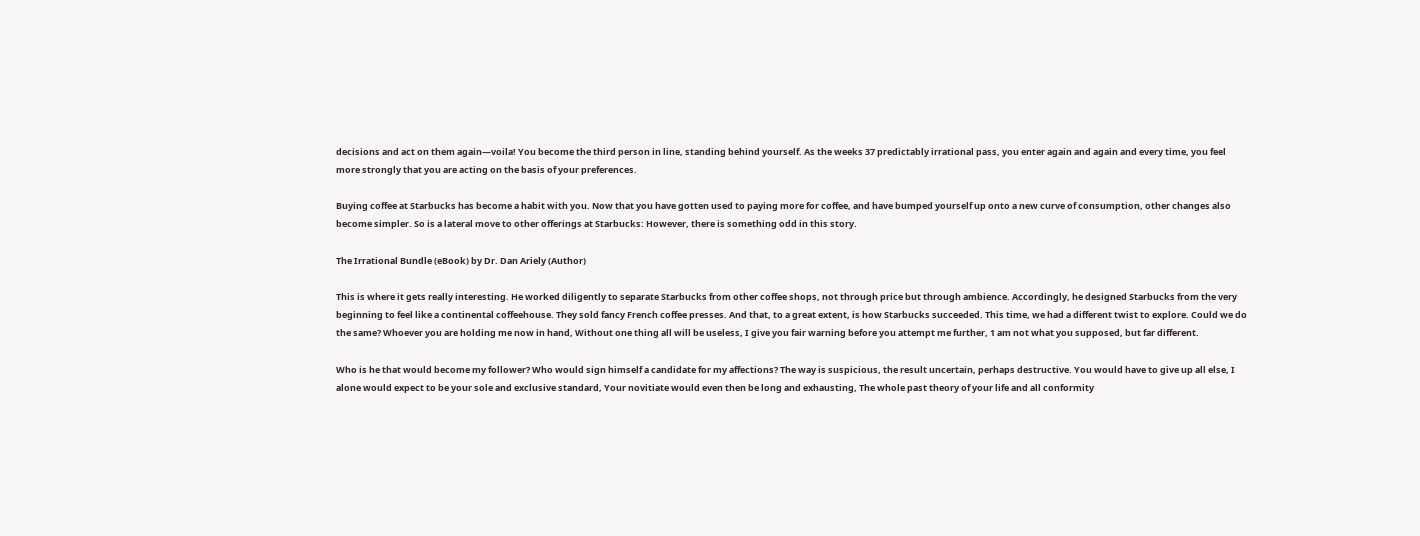decisions and act on them again—voila! You become the third person in line, standing behind yourself. As the weeks 37 predictably irrational pass, you enter again and again and every time, you feel more strongly that you are acting on the basis of your preferences.

Buying coffee at Starbucks has become a habit with you. Now that you have gotten used to paying more for coffee, and have bumped yourself up onto a new curve of consumption, other changes also become simpler. So is a lateral move to other offerings at Starbucks: However, there is something odd in this story.

The Irrational Bundle (eBook) by Dr. Dan Ariely (Author)

This is where it gets really interesting. He worked diligently to separate Starbucks from other coffee shops, not through price but through ambience. Accordingly, he designed Starbucks from the very beginning to feel like a continental coffeehouse. They sold fancy French coffee presses. And that, to a great extent, is how Starbucks succeeded. This time, we had a different twist to explore. Could we do the same? Whoever you are holding me now in hand, Without one thing all will be useless, I give you fair warning before you attempt me further, 1 am not what you supposed, but far different.

Who is he that would become my follower? Who would sign himself a candidate for my affections? The way is suspicious, the result uncertain, perhaps destructive. You would have to give up all else, I alone would expect to be your sole and exclusive standard, Your novitiate would even then be long and exhausting, The whole past theory of your life and all conformity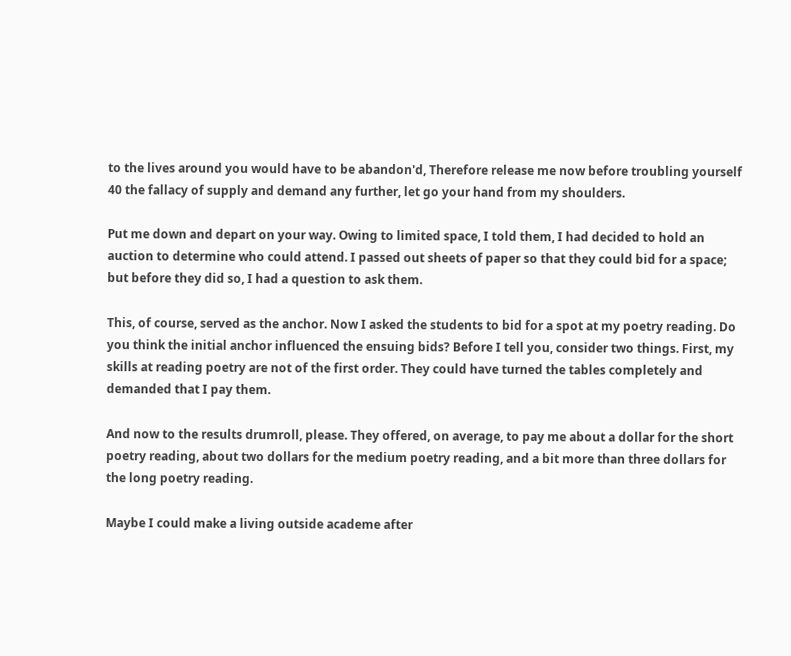to the lives around you would have to be abandon'd, Therefore release me now before troubling yourself 40 the fallacy of supply and demand any further, let go your hand from my shoulders.

Put me down and depart on your way. Owing to limited space, I told them, I had decided to hold an auction to determine who could attend. I passed out sheets of paper so that they could bid for a space; but before they did so, I had a question to ask them.

This, of course, served as the anchor. Now I asked the students to bid for a spot at my poetry reading. Do you think the initial anchor influenced the ensuing bids? Before I tell you, consider two things. First, my skills at reading poetry are not of the first order. They could have turned the tables completely and demanded that I pay them.

And now to the results drumroll, please. They offered, on average, to pay me about a dollar for the short poetry reading, about two dollars for the medium poetry reading, and a bit more than three dollars for the long poetry reading.

Maybe I could make a living outside academe after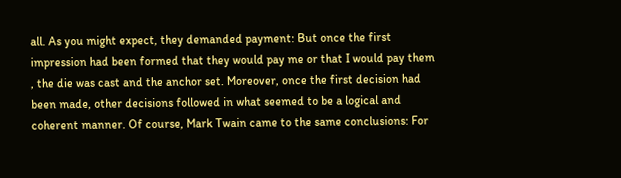all. As you might expect, they demanded payment: But once the first impression had been formed that they would pay me or that I would pay them , the die was cast and the anchor set. Moreover, once the first decision had been made, other decisions followed in what seemed to be a logical and coherent manner. Of course, Mark Twain came to the same conclusions: For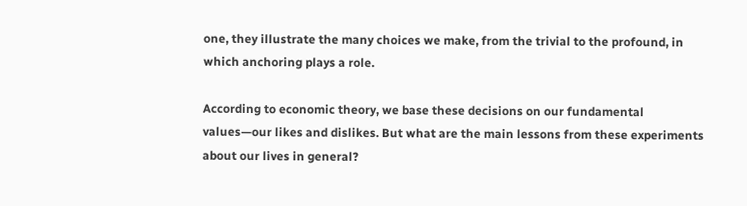one, they illustrate the many choices we make, from the trivial to the profound, in which anchoring plays a role.

According to economic theory, we base these decisions on our fundamental values—our likes and dislikes. But what are the main lessons from these experiments about our lives in general?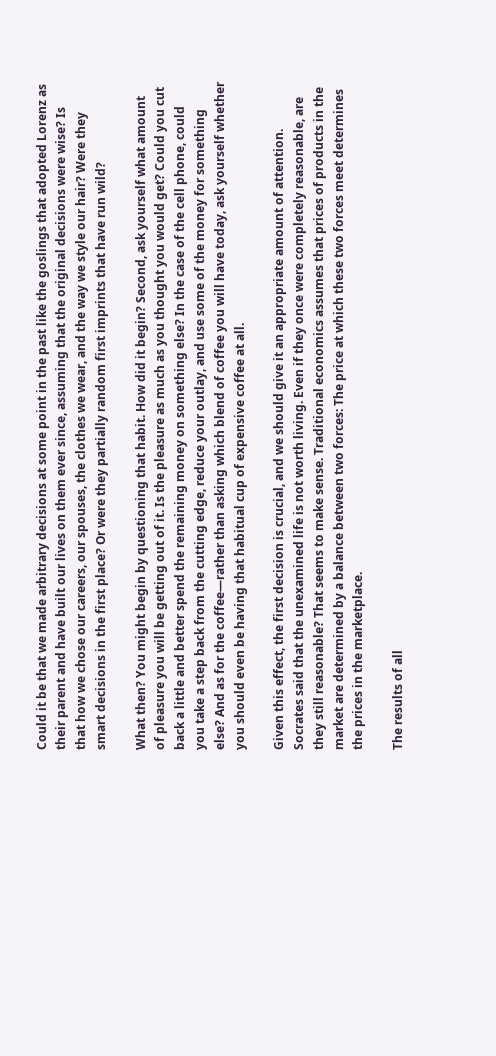Could it be that we made arbitrary decisions at some point in the past like the goslings that adopted Lorenz as their parent and have built our lives on them ever since, assuming that the original decisions were wise? Is that how we chose our careers, our spouses, the clothes we wear, and the way we style our hair? Were they smart decisions in the first place? Or were they partially random first imprints that have run wild?

What then? You might begin by questioning that habit. How did it begin? Second, ask yourself what amount of pleasure you will be getting out of it. Is the pleasure as much as you thought you would get? Could you cut back a little and better spend the remaining money on something else? In the case of the cell phone, could you take a step back from the cutting edge, reduce your outlay, and use some of the money for something else? And as for the coffee—rather than asking which blend of coffee you will have today, ask yourself whether you should even be having that habitual cup of expensive coffee at all.

Given this effect, the first decision is crucial, and we should give it an appropriate amount of attention. Socrates said that the unexamined life is not worth living. Even if they once were completely reasonable, are they still reasonable? That seems to make sense. Traditional economics assumes that prices of products in the market are determined by a balance between two forces: The price at which these two forces meet determines the prices in the marketplace.

The results of all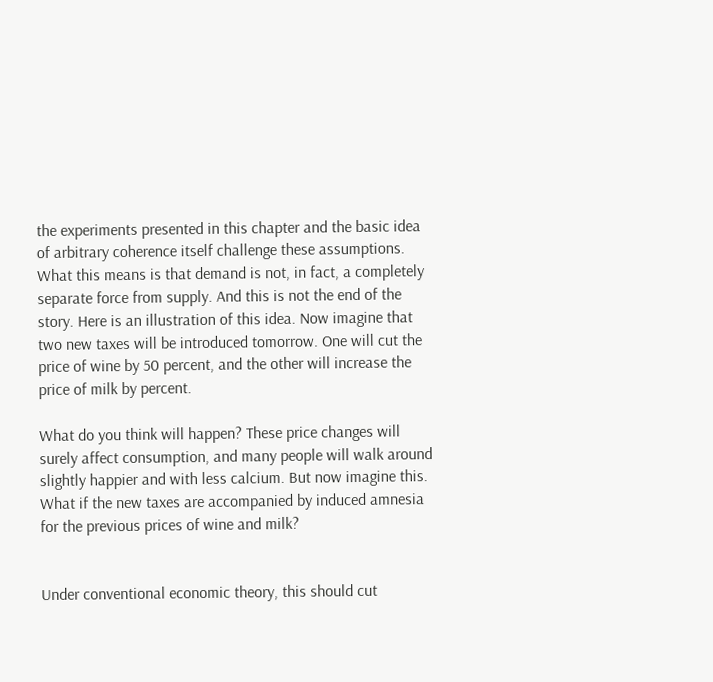the experiments presented in this chapter and the basic idea of arbitrary coherence itself challenge these assumptions. What this means is that demand is not, in fact, a completely separate force from supply. And this is not the end of the story. Here is an illustration of this idea. Now imagine that two new taxes will be introduced tomorrow. One will cut the price of wine by 50 percent, and the other will increase the price of milk by percent.

What do you think will happen? These price changes will surely affect consumption, and many people will walk around slightly happier and with less calcium. But now imagine this. What if the new taxes are accompanied by induced amnesia for the previous prices of wine and milk?


Under conventional economic theory, this should cut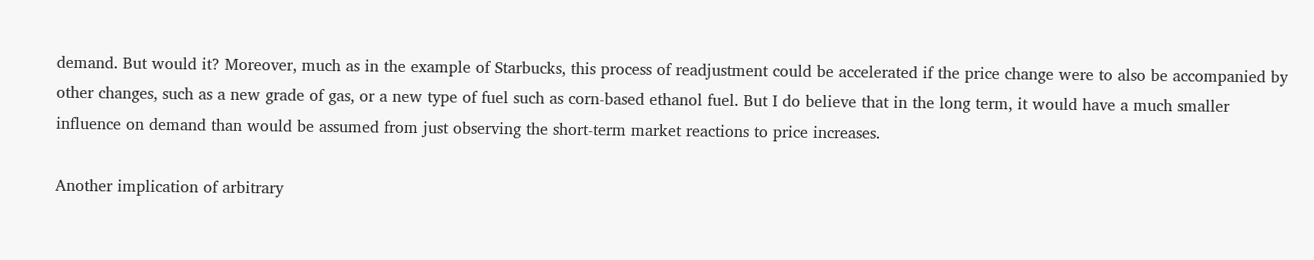demand. But would it? Moreover, much as in the example of Starbucks, this process of readjustment could be accelerated if the price change were to also be accompanied by other changes, such as a new grade of gas, or a new type of fuel such as corn-based ethanol fuel. But I do believe that in the long term, it would have a much smaller influence on demand than would be assumed from just observing the short-term market reactions to price increases.

Another implication of arbitrary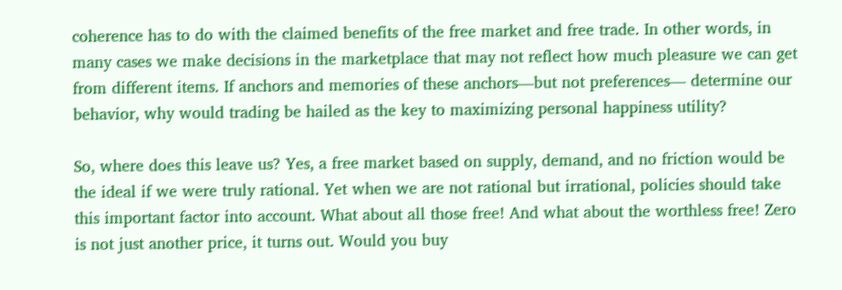coherence has to do with the claimed benefits of the free market and free trade. In other words, in many cases we make decisions in the marketplace that may not reflect how much pleasure we can get from different items. If anchors and memories of these anchors—but not preferences— determine our behavior, why would trading be hailed as the key to maximizing personal happiness utility?

So, where does this leave us? Yes, a free market based on supply, demand, and no friction would be the ideal if we were truly rational. Yet when we are not rational but irrational, policies should take this important factor into account. What about all those free! And what about the worthless free! Zero is not just another price, it turns out. Would you buy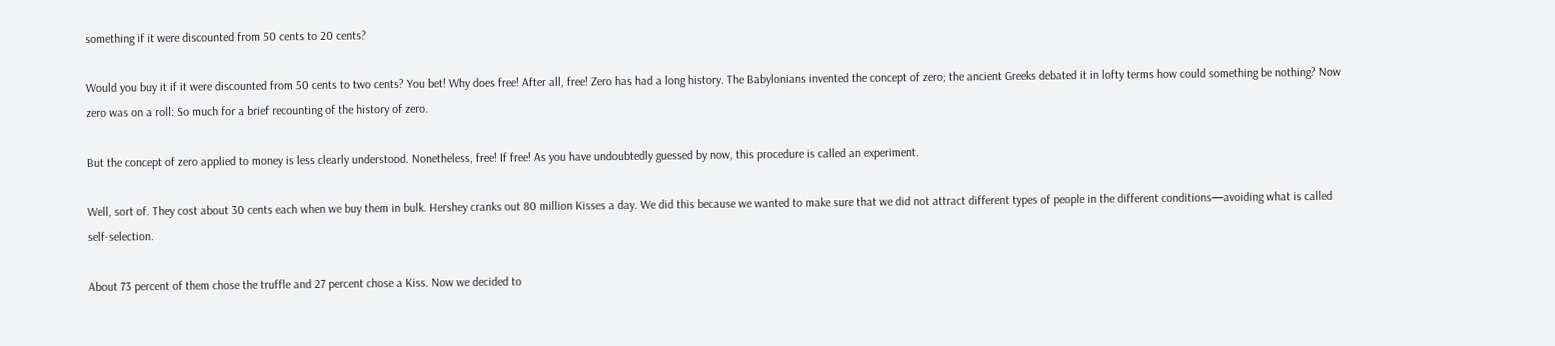something if it were discounted from 50 cents to 20 cents?

Would you buy it if it were discounted from 50 cents to two cents? You bet! Why does free! After all, free! Zero has had a long history. The Babylonians invented the concept of zero; the ancient Greeks debated it in lofty terms how could something be nothing? Now zero was on a roll: So much for a brief recounting of the history of zero.

But the concept of zero applied to money is less clearly understood. Nonetheless, free! If free! As you have undoubtedly guessed by now, this procedure is called an experiment.

Well, sort of. They cost about 30 cents each when we buy them in bulk. Hershey cranks out 80 million Kisses a day. We did this because we wanted to make sure that we did not attract different types of people in the different conditions—avoiding what is called self-selection.

About 73 percent of them chose the truffle and 27 percent chose a Kiss. Now we decided to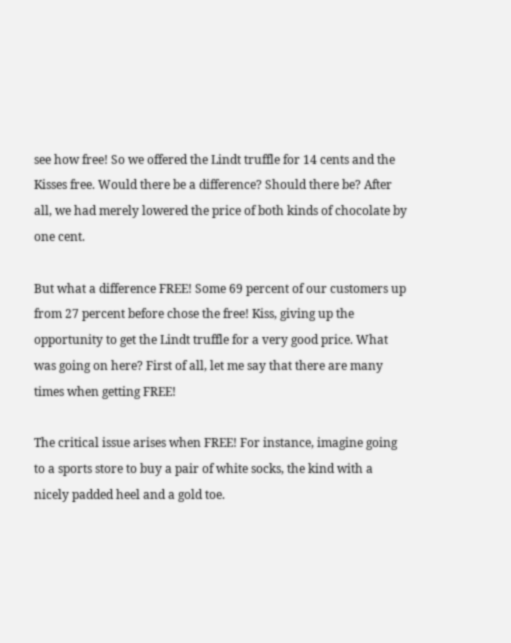see how free! So we offered the Lindt truffle for 14 cents and the Kisses free. Would there be a difference? Should there be? After all, we had merely lowered the price of both kinds of chocolate by one cent.

But what a difference FREE! Some 69 percent of our customers up from 27 percent before chose the free! Kiss, giving up the opportunity to get the Lindt truffle for a very good price. What was going on here? First of all, let me say that there are many times when getting FREE!

The critical issue arises when FREE! For instance, imagine going to a sports store to buy a pair of white socks, the kind with a nicely padded heel and a gold toe.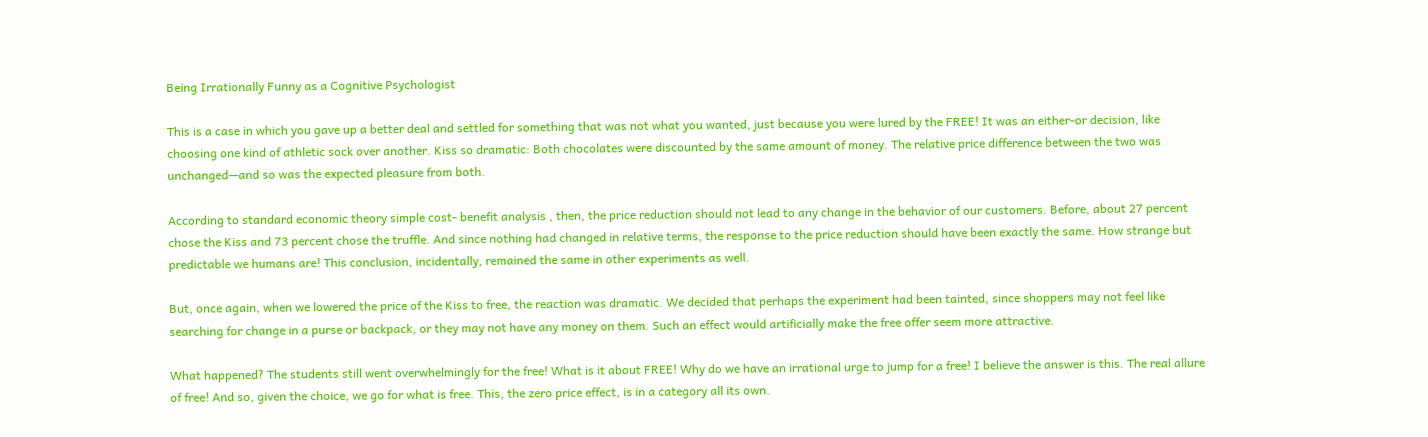Being Irrationally Funny as a Cognitive Psychologist

This is a case in which you gave up a better deal and settled for something that was not what you wanted, just because you were lured by the FREE! It was an either-or decision, like choosing one kind of athletic sock over another. Kiss so dramatic: Both chocolates were discounted by the same amount of money. The relative price difference between the two was unchanged—and so was the expected pleasure from both.

According to standard economic theory simple cost- benefit analysis , then, the price reduction should not lead to any change in the behavior of our customers. Before, about 27 percent chose the Kiss and 73 percent chose the truffle. And since nothing had changed in relative terms, the response to the price reduction should have been exactly the same. How strange but predictable we humans are! This conclusion, incidentally, remained the same in other experiments as well.

But, once again, when we lowered the price of the Kiss to free, the reaction was dramatic. We decided that perhaps the experiment had been tainted, since shoppers may not feel like searching for change in a purse or backpack, or they may not have any money on them. Such an effect would artificially make the free offer seem more attractive.

What happened? The students still went overwhelmingly for the free! What is it about FREE! Why do we have an irrational urge to jump for a free! I believe the answer is this. The real allure of free! And so, given the choice, we go for what is free. This, the zero price effect, is in a category all its own.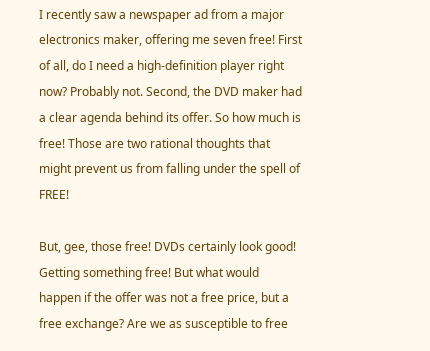I recently saw a newspaper ad from a major electronics maker, offering me seven free! First of all, do I need a high-definition player right now? Probably not. Second, the DVD maker had a clear agenda behind its offer. So how much is free! Those are two rational thoughts that might prevent us from falling under the spell of FREE!

But, gee, those free! DVDs certainly look good! Getting something free! But what would happen if the offer was not a free price, but a free exchange? Are we as susceptible to free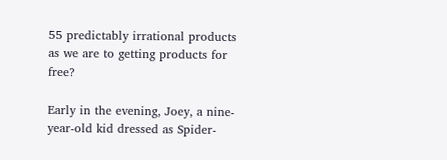55 predictably irrational products as we are to getting products for free?

Early in the evening, Joey, a nine-year-old kid dressed as Spider-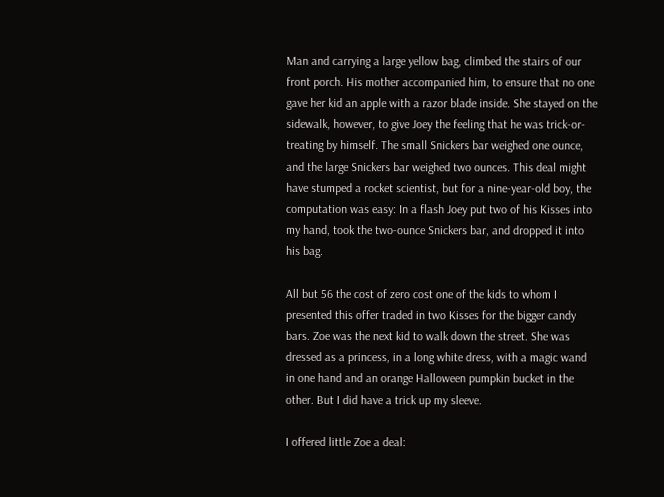Man and carrying a large yellow bag, climbed the stairs of our front porch. His mother accompanied him, to ensure that no one gave her kid an apple with a razor blade inside. She stayed on the sidewalk, however, to give Joey the feeling that he was trick-or-treating by himself. The small Snickers bar weighed one ounce, and the large Snickers bar weighed two ounces. This deal might have stumped a rocket scientist, but for a nine-year-old boy, the computation was easy: In a flash Joey put two of his Kisses into my hand, took the two-ounce Snickers bar, and dropped it into his bag.

All but 56 the cost of zero cost one of the kids to whom I presented this offer traded in two Kisses for the bigger candy bars. Zoe was the next kid to walk down the street. She was dressed as a princess, in a long white dress, with a magic wand in one hand and an orange Halloween pumpkin bucket in the other. But I did have a trick up my sleeve.

I offered little Zoe a deal: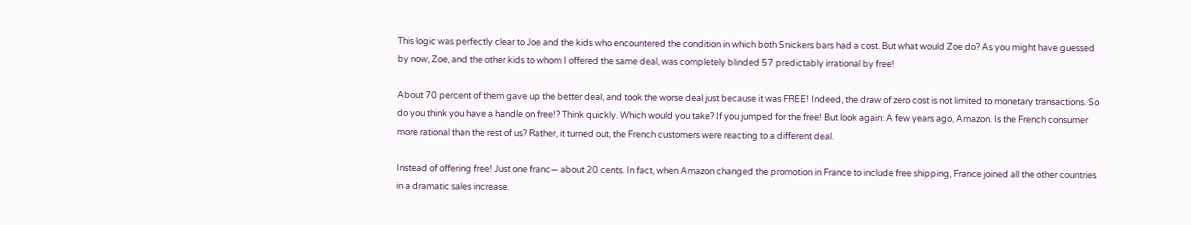This logic was perfectly clear to Joe and the kids who encountered the condition in which both Snickers bars had a cost. But what would Zoe do? As you might have guessed by now, Zoe, and the other kids to whom I offered the same deal, was completely blinded 57 predictably irrational by free!

About 70 percent of them gave up the better deal, and took the worse deal just because it was FREE! Indeed, the draw of zero cost is not limited to monetary transactions. So do you think you have a handle on free!? Think quickly. Which would you take? If you jumped for the free! But look again: A few years ago, Amazon. Is the French consumer more rational than the rest of us? Rather, it turned out, the French customers were reacting to a different deal.

Instead of offering free! Just one franc— about 20 cents. In fact, when Amazon changed the promotion in France to include free shipping, France joined all the other countries in a dramatic sales increase.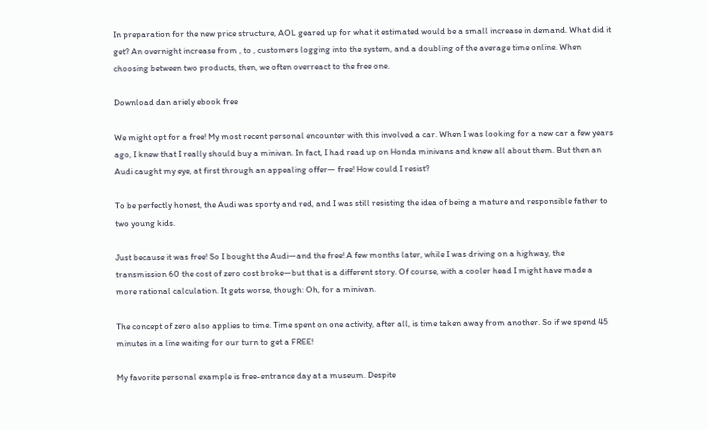In preparation for the new price structure, AOL geared up for what it estimated would be a small increase in demand. What did it get? An overnight increase from , to , customers logging into the system, and a doubling of the average time online. When choosing between two products, then, we often overreact to the free one.

Download dan ariely ebook free

We might opt for a free! My most recent personal encounter with this involved a car. When I was looking for a new car a few years ago, I knew that I really should buy a minivan. In fact, I had read up on Honda minivans and knew all about them. But then an Audi caught my eye, at first through an appealing offer— free! How could I resist?

To be perfectly honest, the Audi was sporty and red, and I was still resisting the idea of being a mature and responsible father to two young kids.

Just because it was free! So I bought the Audi—and the free! A few months later, while I was driving on a highway, the transmission 60 the cost of zero cost broke—but that is a different story. Of course, with a cooler head I might have made a more rational calculation. It gets worse, though: Oh, for a minivan.

The concept of zero also applies to time. Time spent on one activity, after all, is time taken away from another. So if we spend 45 minutes in a line waiting for our turn to get a FREE!

My favorite personal example is free-entrance day at a museum. Despite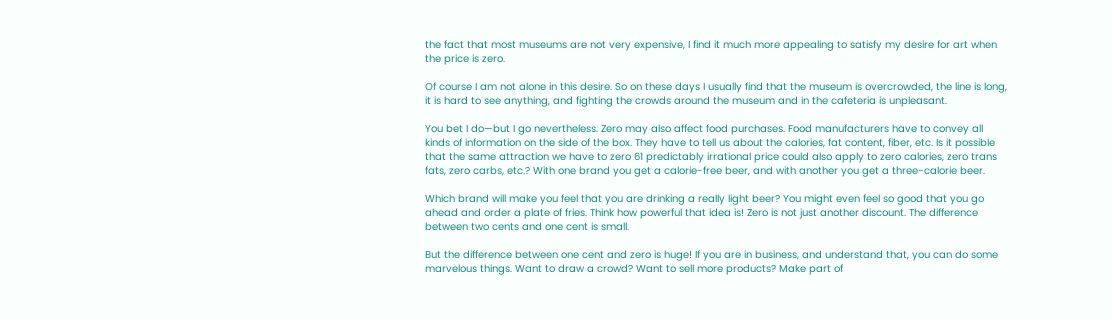the fact that most museums are not very expensive, I find it much more appealing to satisfy my desire for art when the price is zero.

Of course I am not alone in this desire. So on these days I usually find that the museum is overcrowded, the line is long, it is hard to see anything, and fighting the crowds around the museum and in the cafeteria is unpleasant.

You bet I do—but I go nevertheless. Zero may also affect food purchases. Food manufacturers have to convey all kinds of information on the side of the box. They have to tell us about the calories, fat content, fiber, etc. Is it possible that the same attraction we have to zero 61 predictably irrational price could also apply to zero calories, zero trans fats, zero carbs, etc.? With one brand you get a calorie-free beer, and with another you get a three-calorie beer.

Which brand will make you feel that you are drinking a really light beer? You might even feel so good that you go ahead and order a plate of fries. Think how powerful that idea is! Zero is not just another discount. The difference between two cents and one cent is small.

But the difference between one cent and zero is huge! If you are in business, and understand that, you can do some marvelous things. Want to draw a crowd? Want to sell more products? Make part of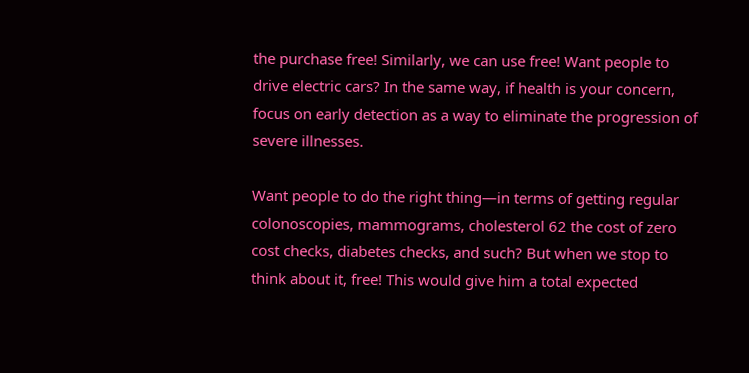the purchase free! Similarly, we can use free! Want people to drive electric cars? In the same way, if health is your concern, focus on early detection as a way to eliminate the progression of severe illnesses.

Want people to do the right thing—in terms of getting regular colonoscopies, mammograms, cholesterol 62 the cost of zero cost checks, diabetes checks, and such? But when we stop to think about it, free! This would give him a total expected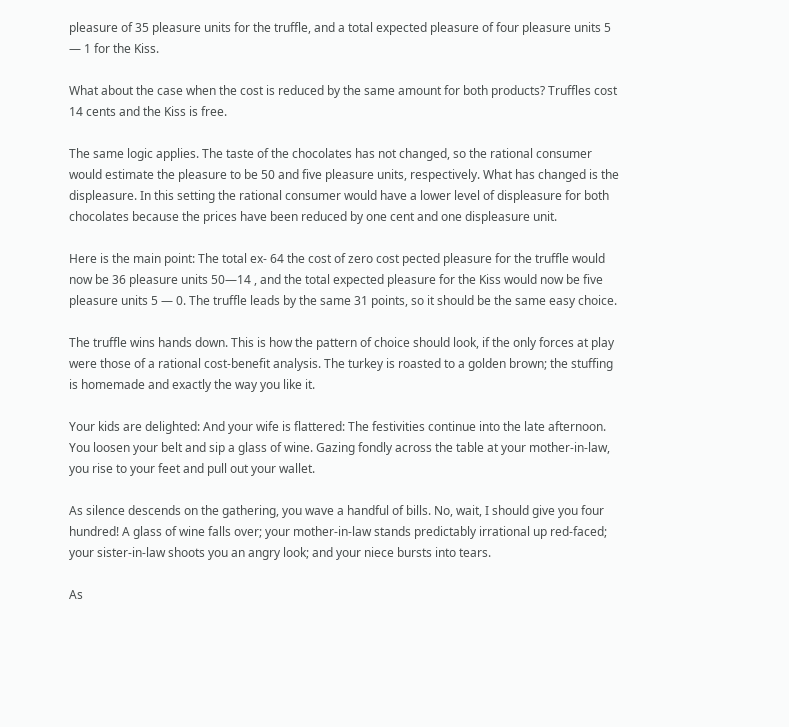pleasure of 35 pleasure units for the truffle, and a total expected pleasure of four pleasure units 5 — 1 for the Kiss.

What about the case when the cost is reduced by the same amount for both products? Truffles cost 14 cents and the Kiss is free.

The same logic applies. The taste of the chocolates has not changed, so the rational consumer would estimate the pleasure to be 50 and five pleasure units, respectively. What has changed is the displeasure. In this setting the rational consumer would have a lower level of displeasure for both chocolates because the prices have been reduced by one cent and one displeasure unit.

Here is the main point: The total ex- 64 the cost of zero cost pected pleasure for the truffle would now be 36 pleasure units 50—14 , and the total expected pleasure for the Kiss would now be five pleasure units 5 — 0. The truffle leads by the same 31 points, so it should be the same easy choice.

The truffle wins hands down. This is how the pattern of choice should look, if the only forces at play were those of a rational cost-benefit analysis. The turkey is roasted to a golden brown; the stuffing is homemade and exactly the way you like it.

Your kids are delighted: And your wife is flattered: The festivities continue into the late afternoon. You loosen your belt and sip a glass of wine. Gazing fondly across the table at your mother-in-law, you rise to your feet and pull out your wallet.

As silence descends on the gathering, you wave a handful of bills. No, wait, I should give you four hundred! A glass of wine falls over; your mother-in-law stands predictably irrational up red-faced; your sister-in-law shoots you an angry look; and your niece bursts into tears.

As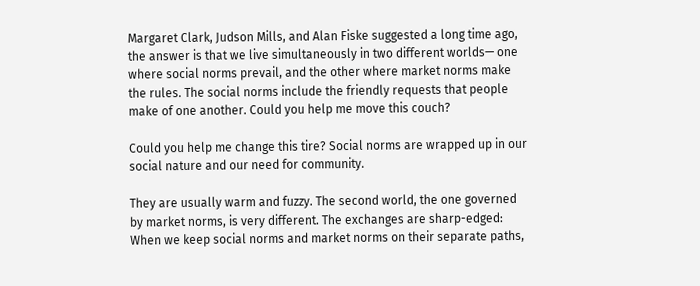Margaret Clark, Judson Mills, and Alan Fiske suggested a long time ago, the answer is that we live simultaneously in two different worlds— one where social norms prevail, and the other where market norms make the rules. The social norms include the friendly requests that people make of one another. Could you help me move this couch?

Could you help me change this tire? Social norms are wrapped up in our social nature and our need for community.

They are usually warm and fuzzy. The second world, the one governed by market norms, is very different. The exchanges are sharp-edged: When we keep social norms and market norms on their separate paths,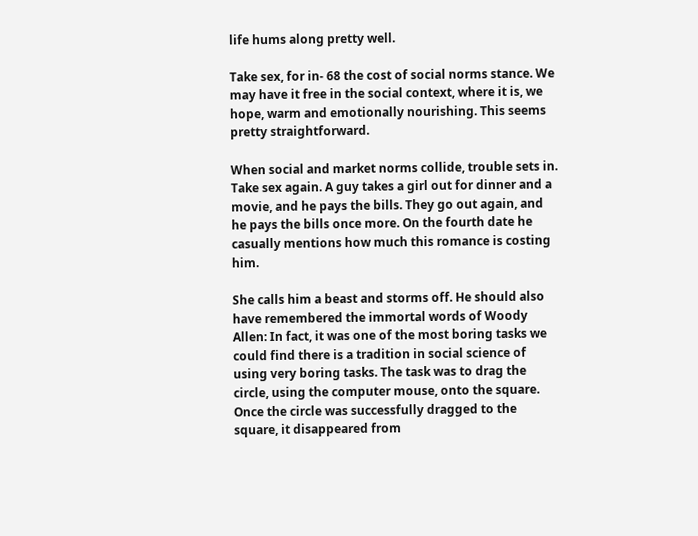life hums along pretty well.

Take sex, for in- 68 the cost of social norms stance. We may have it free in the social context, where it is, we hope, warm and emotionally nourishing. This seems pretty straightforward.

When social and market norms collide, trouble sets in. Take sex again. A guy takes a girl out for dinner and a movie, and he pays the bills. They go out again, and he pays the bills once more. On the fourth date he casually mentions how much this romance is costing him.

She calls him a beast and storms off. He should also have remembered the immortal words of Woody Allen: In fact, it was one of the most boring tasks we could find there is a tradition in social science of using very boring tasks. The task was to drag the circle, using the computer mouse, onto the square. Once the circle was successfully dragged to the square, it disappeared from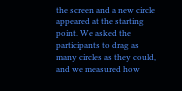the screen and a new circle appeared at the starting point. We asked the participants to drag as many circles as they could, and we measured how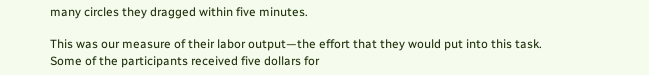many circles they dragged within five minutes.

This was our measure of their labor output—the effort that they would put into this task. Some of the participants received five dollars for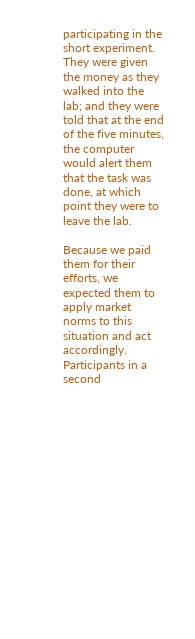participating in the short experiment. They were given the money as they walked into the lab; and they were told that at the end of the five minutes, the computer would alert them that the task was done, at which point they were to leave the lab.

Because we paid them for their efforts, we expected them to apply market norms to this situation and act accordingly. Participants in a second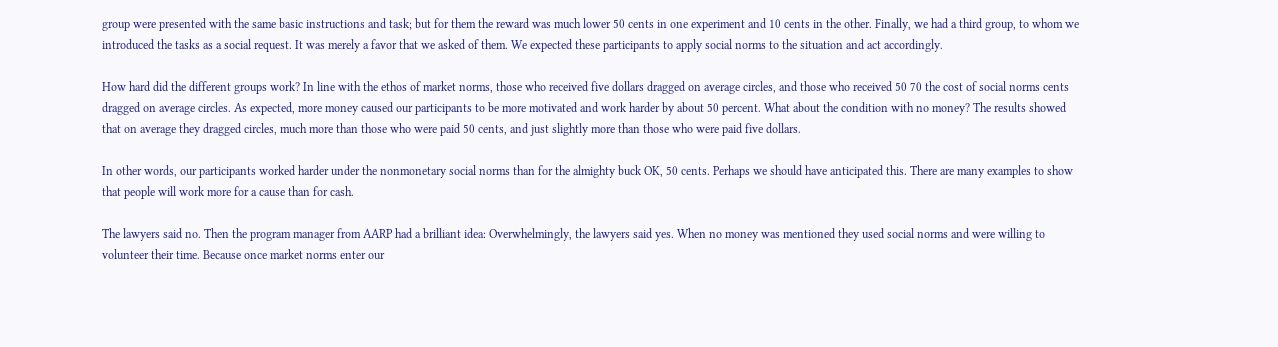group were presented with the same basic instructions and task; but for them the reward was much lower 50 cents in one experiment and 10 cents in the other. Finally, we had a third group, to whom we introduced the tasks as a social request. It was merely a favor that we asked of them. We expected these participants to apply social norms to the situation and act accordingly.

How hard did the different groups work? In line with the ethos of market norms, those who received five dollars dragged on average circles, and those who received 50 70 the cost of social norms cents dragged on average circles. As expected, more money caused our participants to be more motivated and work harder by about 50 percent. What about the condition with no money? The results showed that on average they dragged circles, much more than those who were paid 50 cents, and just slightly more than those who were paid five dollars.

In other words, our participants worked harder under the nonmonetary social norms than for the almighty buck OK, 50 cents. Perhaps we should have anticipated this. There are many examples to show that people will work more for a cause than for cash.

The lawyers said no. Then the program manager from AARP had a brilliant idea: Overwhelmingly, the lawyers said yes. When no money was mentioned they used social norms and were willing to volunteer their time. Because once market norms enter our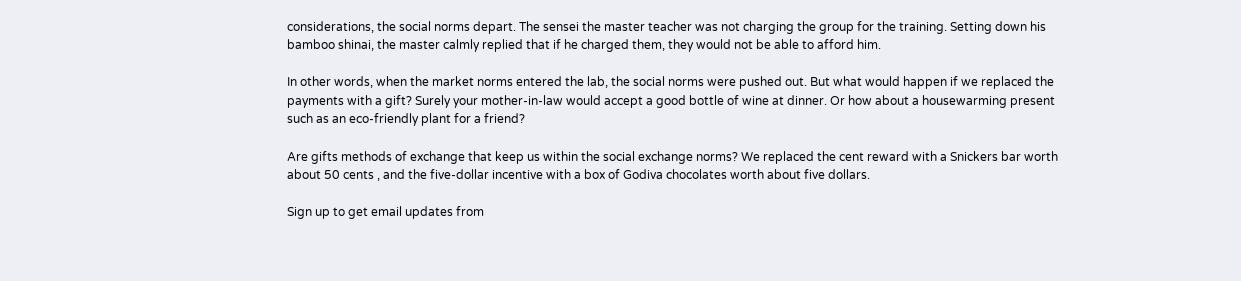considerations, the social norms depart. The sensei the master teacher was not charging the group for the training. Setting down his bamboo shinai, the master calmly replied that if he charged them, they would not be able to afford him.

In other words, when the market norms entered the lab, the social norms were pushed out. But what would happen if we replaced the payments with a gift? Surely your mother-in-law would accept a good bottle of wine at dinner. Or how about a housewarming present such as an eco-friendly plant for a friend?

Are gifts methods of exchange that keep us within the social exchange norms? We replaced the cent reward with a Snickers bar worth about 50 cents , and the five-dollar incentive with a box of Godiva chocolates worth about five dollars.

Sign up to get email updates from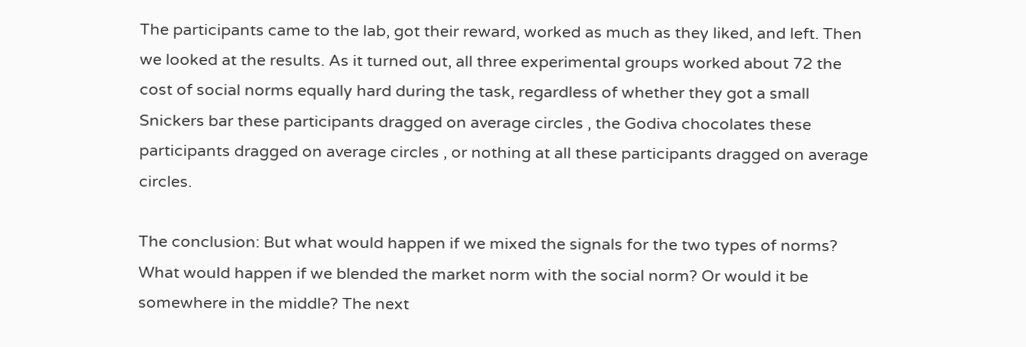The participants came to the lab, got their reward, worked as much as they liked, and left. Then we looked at the results. As it turned out, all three experimental groups worked about 72 the cost of social norms equally hard during the task, regardless of whether they got a small Snickers bar these participants dragged on average circles , the Godiva chocolates these participants dragged on average circles , or nothing at all these participants dragged on average circles.

The conclusion: But what would happen if we mixed the signals for the two types of norms? What would happen if we blended the market norm with the social norm? Or would it be somewhere in the middle? The next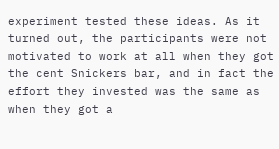experiment tested these ideas. As it turned out, the participants were not motivated to work at all when they got the cent Snickers bar, and in fact the effort they invested was the same as when they got a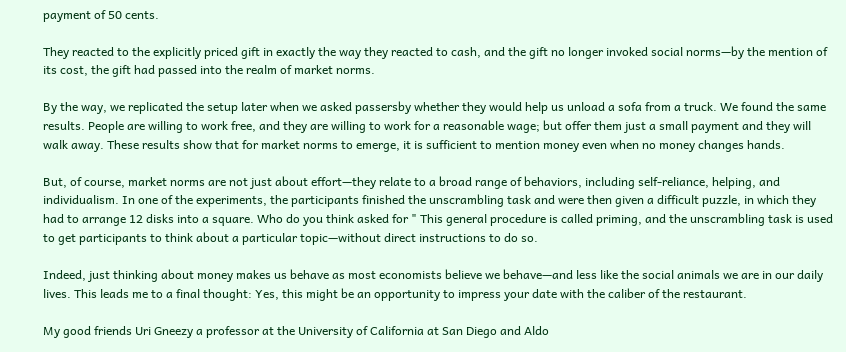payment of 50 cents.

They reacted to the explicitly priced gift in exactly the way they reacted to cash, and the gift no longer invoked social norms—by the mention of its cost, the gift had passed into the realm of market norms.

By the way, we replicated the setup later when we asked passersby whether they would help us unload a sofa from a truck. We found the same results. People are willing to work free, and they are willing to work for a reasonable wage; but offer them just a small payment and they will walk away. These results show that for market norms to emerge, it is sufficient to mention money even when no money changes hands.

But, of course, market norms are not just about effort—they relate to a broad range of behaviors, including self-reliance, helping, and individualism. In one of the experiments, the participants finished the unscrambling task and were then given a difficult puzzle, in which they had to arrange 12 disks into a square. Who do you think asked for " This general procedure is called priming, and the unscrambling task is used to get participants to think about a particular topic—without direct instructions to do so.

Indeed, just thinking about money makes us behave as most economists believe we behave—and less like the social animals we are in our daily lives. This leads me to a final thought: Yes, this might be an opportunity to impress your date with the caliber of the restaurant.

My good friends Uri Gneezy a professor at the University of California at San Diego and Aldo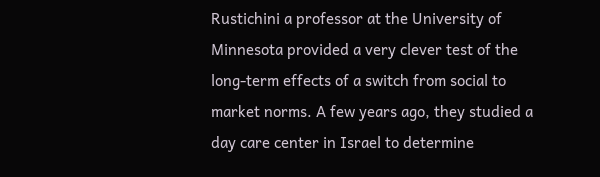Rustichini a professor at the University of Minnesota provided a very clever test of the long-term effects of a switch from social to market norms. A few years ago, they studied a day care center in Israel to determine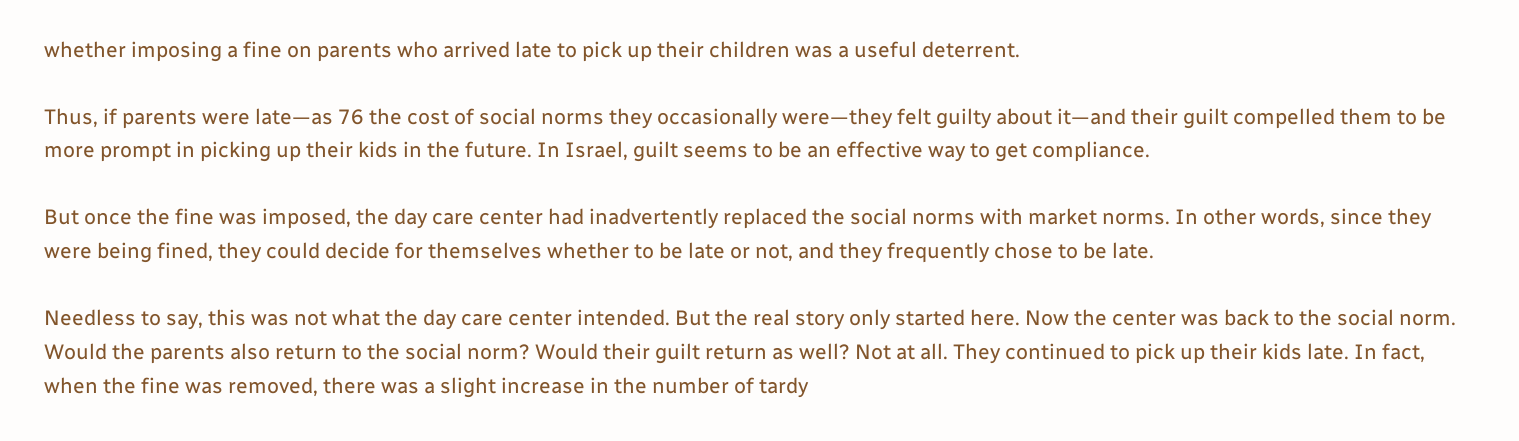whether imposing a fine on parents who arrived late to pick up their children was a useful deterrent.

Thus, if parents were late—as 76 the cost of social norms they occasionally were—they felt guilty about it—and their guilt compelled them to be more prompt in picking up their kids in the future. In Israel, guilt seems to be an effective way to get compliance.

But once the fine was imposed, the day care center had inadvertently replaced the social norms with market norms. In other words, since they were being fined, they could decide for themselves whether to be late or not, and they frequently chose to be late.

Needless to say, this was not what the day care center intended. But the real story only started here. Now the center was back to the social norm. Would the parents also return to the social norm? Would their guilt return as well? Not at all. They continued to pick up their kids late. In fact, when the fine was removed, there was a slight increase in the number of tardy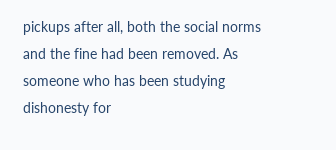pickups after all, both the social norms and the fine had been removed. As someone who has been studying dishonesty for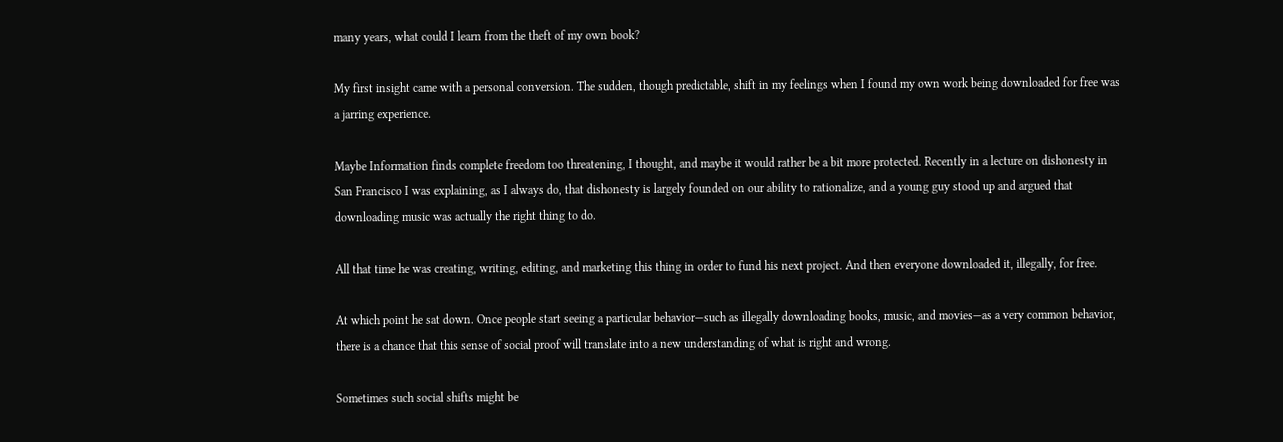many years, what could I learn from the theft of my own book?

My first insight came with a personal conversion. The sudden, though predictable, shift in my feelings when I found my own work being downloaded for free was a jarring experience.

Maybe Information finds complete freedom too threatening, I thought, and maybe it would rather be a bit more protected. Recently in a lecture on dishonesty in San Francisco I was explaining, as I always do, that dishonesty is largely founded on our ability to rationalize, and a young guy stood up and argued that downloading music was actually the right thing to do.

All that time he was creating, writing, editing, and marketing this thing in order to fund his next project. And then everyone downloaded it, illegally, for free.

At which point he sat down. Once people start seeing a particular behavior—such as illegally downloading books, music, and movies—as a very common behavior, there is a chance that this sense of social proof will translate into a new understanding of what is right and wrong.

Sometimes such social shifts might be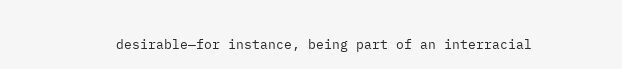desirable—for instance, being part of an interracial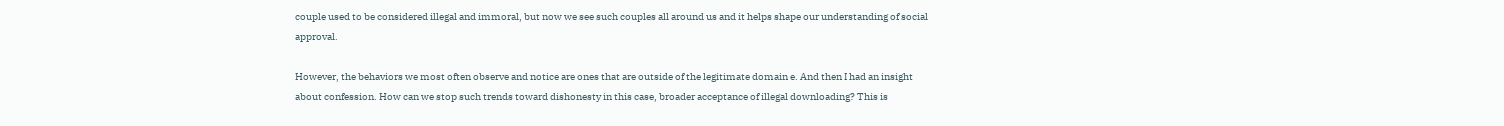couple used to be considered illegal and immoral, but now we see such couples all around us and it helps shape our understanding of social approval.

However, the behaviors we most often observe and notice are ones that are outside of the legitimate domain e. And then I had an insight about confession. How can we stop such trends toward dishonesty in this case, broader acceptance of illegal downloading? This is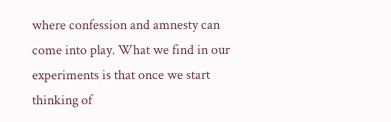where confession and amnesty can come into play. What we find in our experiments is that once we start thinking of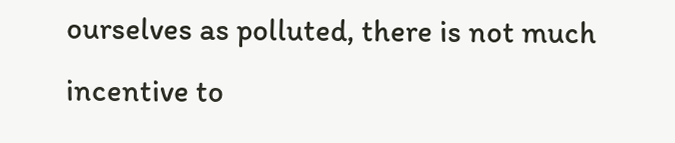ourselves as polluted, there is not much incentive to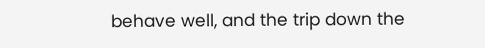behave well, and the trip down the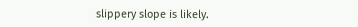slippery slope is likely.